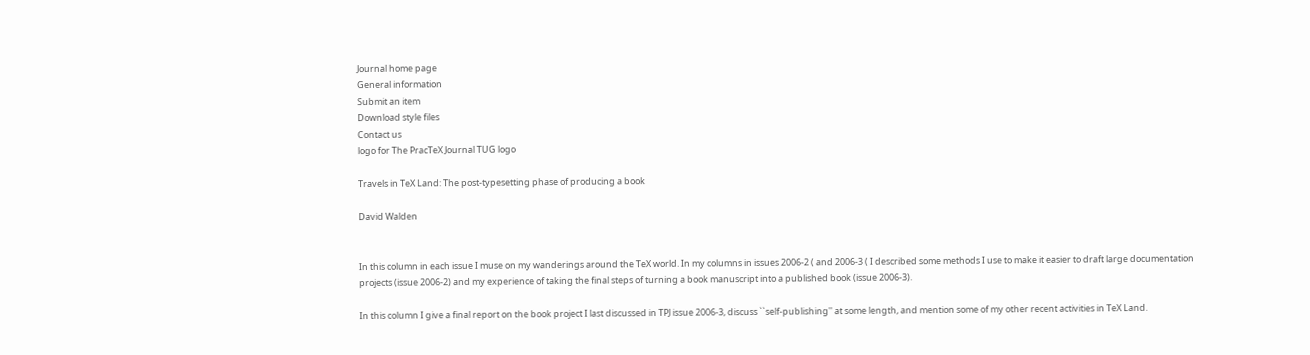Journal home page
General information
Submit an item
Download style files
Contact us
logo for The PracTeX Journal TUG logo

Travels in TeX Land: The post-typesetting phase of producing a book

David Walden


In this column in each issue I muse on my wanderings around the TeX world. In my columns in issues 2006-2 ( and 2006-3 ( I described some methods I use to make it easier to draft large documentation projects (issue 2006-2) and my experience of taking the final steps of turning a book manuscript into a published book (issue 2006-3).

In this column I give a final report on the book project I last discussed in TPJ issue 2006-3, discuss ``self-publishing'' at some length, and mention some of my other recent activities in TeX Land.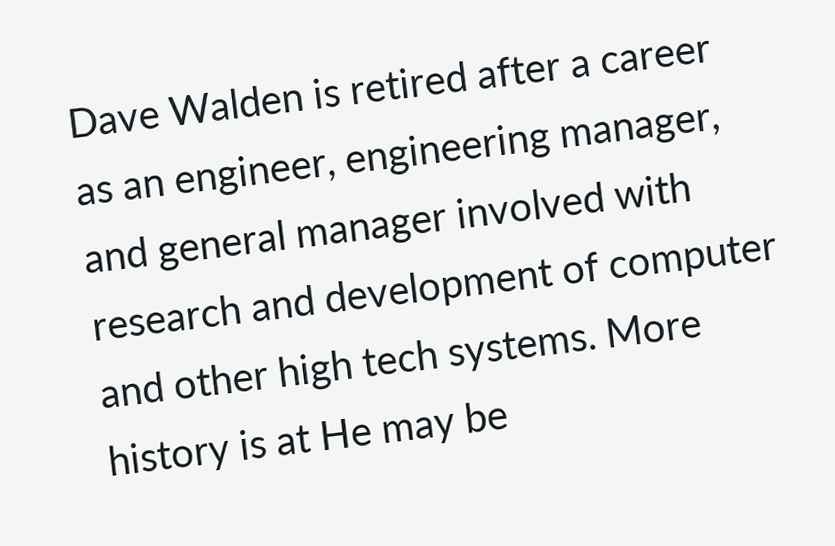Dave Walden is retired after a career as an engineer, engineering manager, and general manager involved with research and development of computer and other high tech systems. More history is at He may be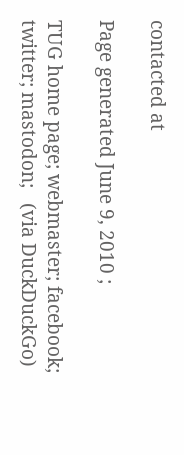contacted at

Page generated June 9, 2010 ;

TUG home page; webmaster; facebook; twitter; mastodon;   (via DuckDuckGo)